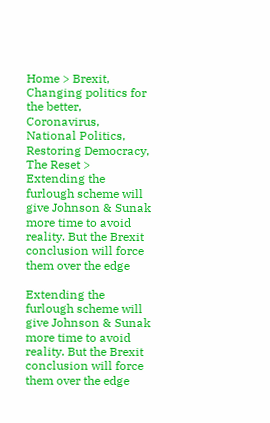Home > Brexit, Changing politics for the better, Coronavirus, National Politics, Restoring Democracy, The Reset > Extending the furlough scheme will give Johnson & Sunak more time to avoid reality. But the Brexit conclusion will force them over the edge

Extending the furlough scheme will give Johnson & Sunak more time to avoid reality. But the Brexit conclusion will force them over the edge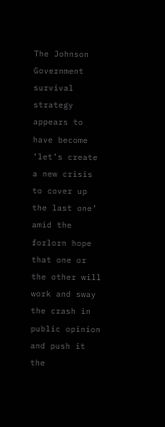The Johnson Government survival strategy appears to have become ‘let’s create a new crisis to cover up the last one’ amid the forlorn hope that one or the other will work and sway the crash in public opinion and push it the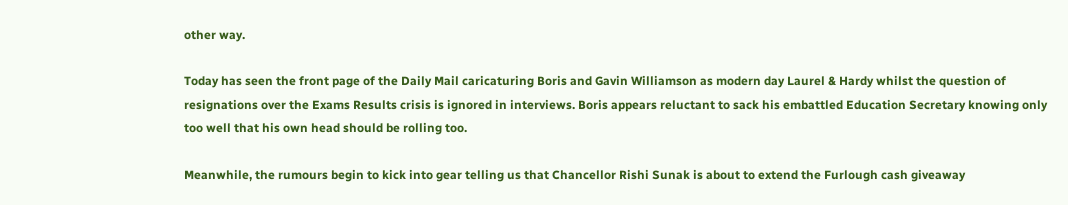other way.

Today has seen the front page of the Daily Mail caricaturing Boris and Gavin Williamson as modern day Laurel & Hardy whilst the question of resignations over the Exams Results crisis is ignored in interviews. Boris appears reluctant to sack his embattled Education Secretary knowing only too well that his own head should be rolling too.

Meanwhile, the rumours begin to kick into gear telling us that Chancellor Rishi Sunak is about to extend the Furlough cash giveaway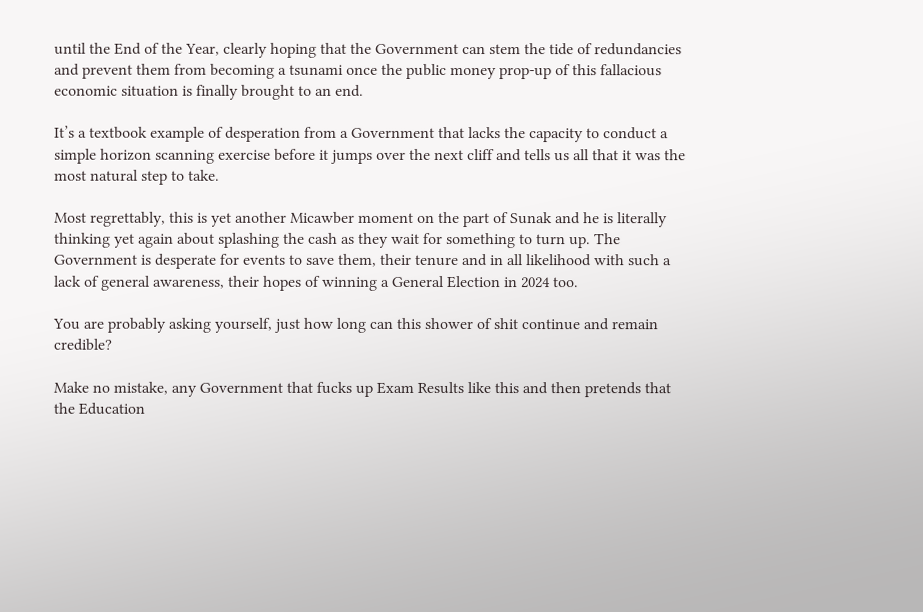until the End of the Year, clearly hoping that the Government can stem the tide of redundancies and prevent them from becoming a tsunami once the public money prop-up of this fallacious economic situation is finally brought to an end.

It’s a textbook example of desperation from a Government that lacks the capacity to conduct a simple horizon scanning exercise before it jumps over the next cliff and tells us all that it was the most natural step to take.

Most regrettably, this is yet another Micawber moment on the part of Sunak and he is literally thinking yet again about splashing the cash as they wait for something to turn up. The Government is desperate for events to save them, their tenure and in all likelihood with such a lack of general awareness, their hopes of winning a General Election in 2024 too.

You are probably asking yourself, just how long can this shower of shit continue and remain credible?

Make no mistake, any Government that fucks up Exam Results like this and then pretends that the Education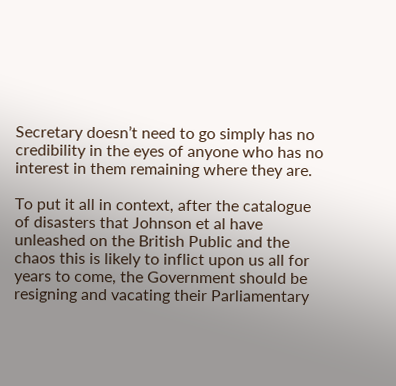Secretary doesn’t need to go simply has no credibility in the eyes of anyone who has no interest in them remaining where they are.

To put it all in context, after the catalogue of disasters that Johnson et al have unleashed on the British Public and the chaos this is likely to inflict upon us all for years to come, the Government should be resigning and vacating their Parliamentary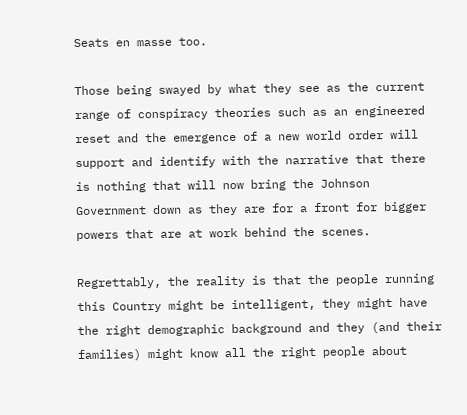Seats en masse too.

Those being swayed by what they see as the current range of conspiracy theories such as an engineered reset and the emergence of a new world order will support and identify with the narrative that there is nothing that will now bring the Johnson Government down as they are for a front for bigger powers that are at work behind the scenes.

Regrettably, the reality is that the people running this Country might be intelligent, they might have the right demographic background and they (and their families) might know all the right people about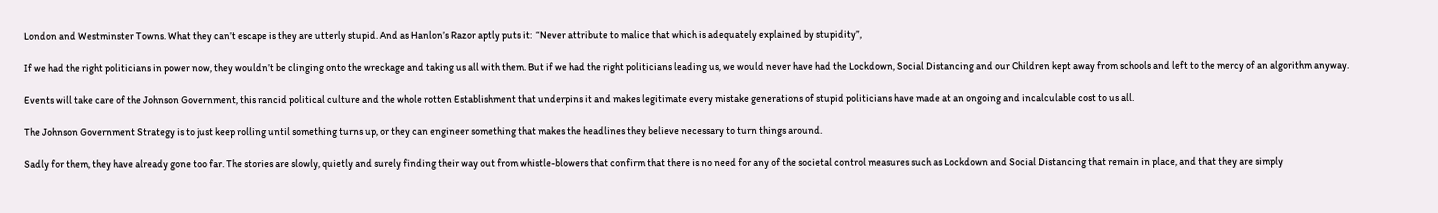London and Westminster Towns. What they can’t escape is they are utterly stupid. And as Hanlon’s Razor aptly puts it:  “Never attribute to malice that which is adequately explained by stupidity”,

If we had the right politicians in power now, they wouldn’t be clinging onto the wreckage and taking us all with them. But if we had the right politicians leading us, we would never have had the Lockdown, Social Distancing and our Children kept away from schools and left to the mercy of an algorithm anyway.

Events will take care of the Johnson Government, this rancid political culture and the whole rotten Establishment that underpins it and makes legitimate every mistake generations of stupid politicians have made at an ongoing and incalculable cost to us all.

The Johnson Government Strategy is to just keep rolling until something turns up, or they can engineer something that makes the headlines they believe necessary to turn things around.

Sadly for them, they have already gone too far. The stories are slowly, quietly and surely finding their way out from whistle-blowers that confirm that there is no need for any of the societal control measures such as Lockdown and Social Distancing that remain in place, and that they are simply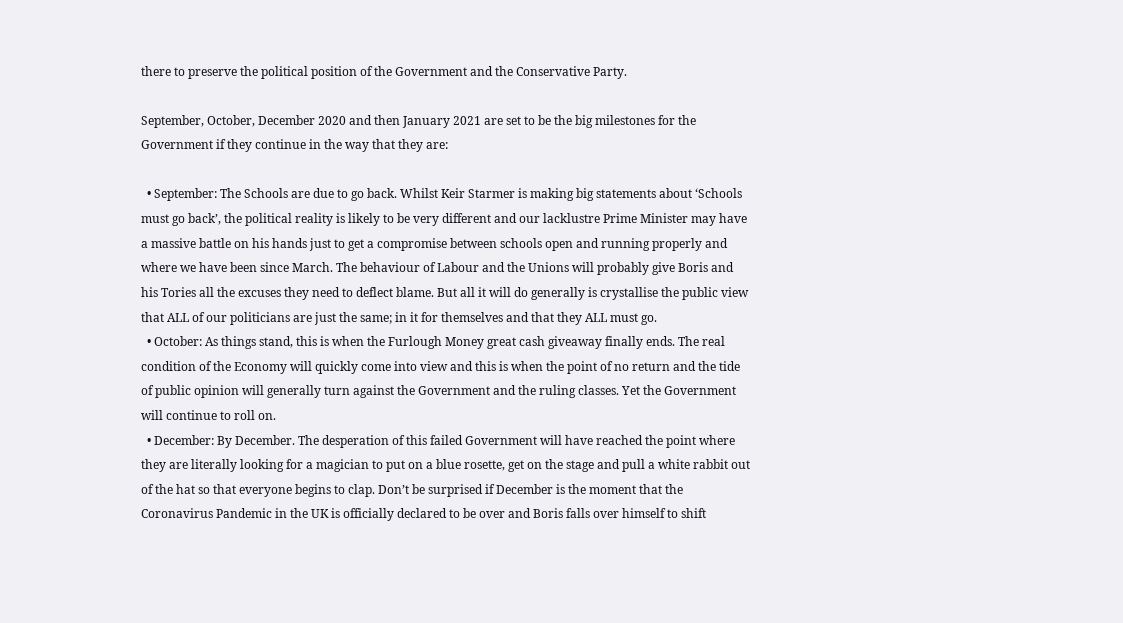there to preserve the political position of the Government and the Conservative Party.

September, October, December 2020 and then January 2021 are set to be the big milestones for the Government if they continue in the way that they are:

  • September: The Schools are due to go back. Whilst Keir Starmer is making big statements about ‘Schools must go back’, the political reality is likely to be very different and our lacklustre Prime Minister may have a massive battle on his hands just to get a compromise between schools open and running properly and where we have been since March. The behaviour of Labour and the Unions will probably give Boris and his Tories all the excuses they need to deflect blame. But all it will do generally is crystallise the public view that ALL of our politicians are just the same; in it for themselves and that they ALL must go.
  • October: As things stand, this is when the Furlough Money great cash giveaway finally ends. The real condition of the Economy will quickly come into view and this is when the point of no return and the tide of public opinion will generally turn against the Government and the ruling classes. Yet the Government will continue to roll on.
  • December: By December. The desperation of this failed Government will have reached the point where they are literally looking for a magician to put on a blue rosette, get on the stage and pull a white rabbit out of the hat so that everyone begins to clap. Don’t be surprised if December is the moment that the Coronavirus Pandemic in the UK is officially declared to be over and Boris falls over himself to shift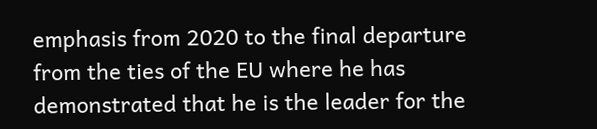emphasis from 2020 to the final departure from the ties of the EU where he has demonstrated that he is the leader for the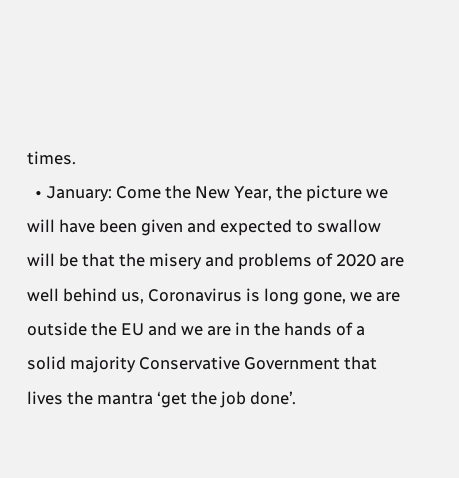times.
  • January: Come the New Year, the picture we will have been given and expected to swallow will be that the misery and problems of 2020 are well behind us, Coronavirus is long gone, we are outside the EU and we are in the hands of a solid majority Conservative Government that lives the mantra ‘get the job done’.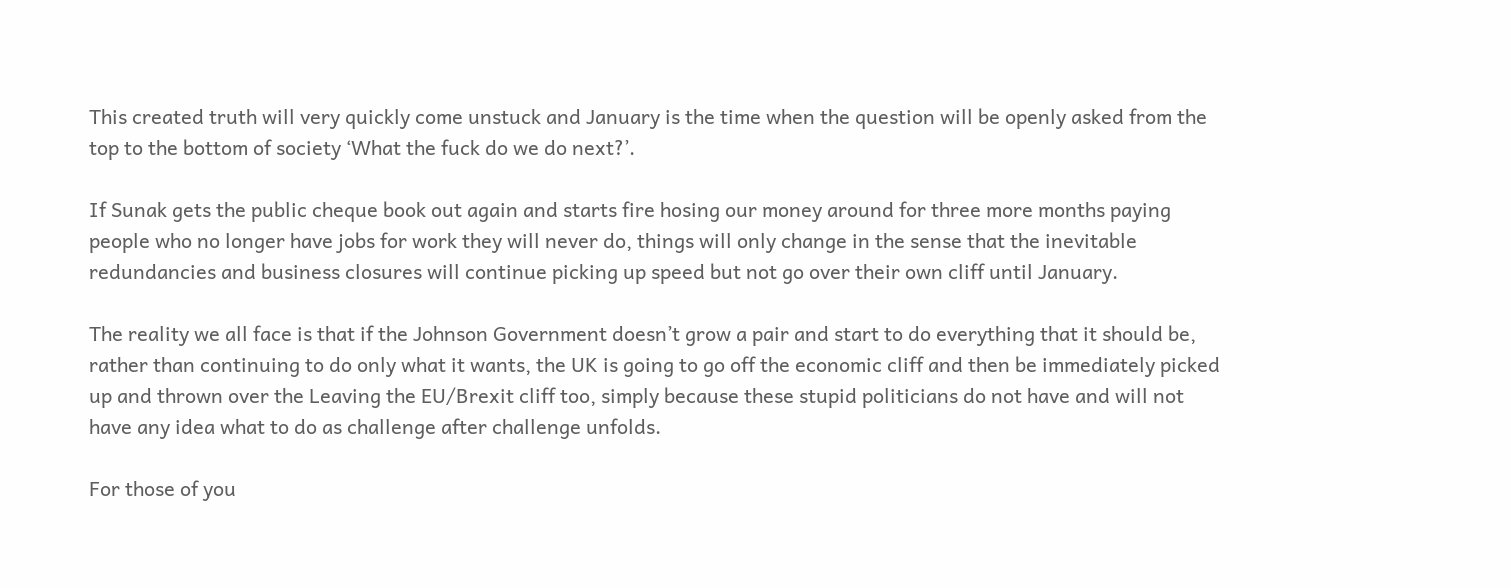This created truth will very quickly come unstuck and January is the time when the question will be openly asked from the top to the bottom of society ‘What the fuck do we do next?’.

If Sunak gets the public cheque book out again and starts fire hosing our money around for three more months paying people who no longer have jobs for work they will never do, things will only change in the sense that the inevitable redundancies and business closures will continue picking up speed but not go over their own cliff until January.

The reality we all face is that if the Johnson Government doesn’t grow a pair and start to do everything that it should be, rather than continuing to do only what it wants, the UK is going to go off the economic cliff and then be immediately picked up and thrown over the Leaving the EU/Brexit cliff too, simply because these stupid politicians do not have and will not have any idea what to do as challenge after challenge unfolds.

For those of you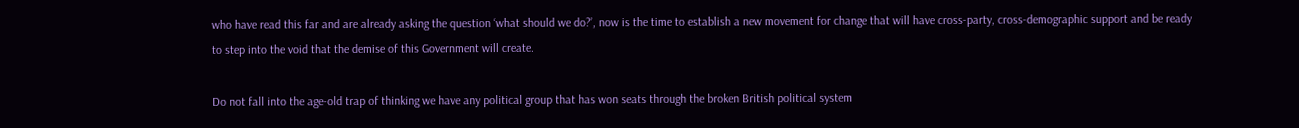who have read this far and are already asking the question ‘what should we do?’, now is the time to establish a new movement for change that will have cross-party, cross-demographic support and be ready to step into the void that the demise of this Government will create.

Do not fall into the age-old trap of thinking we have any political group that has won seats through the broken British political system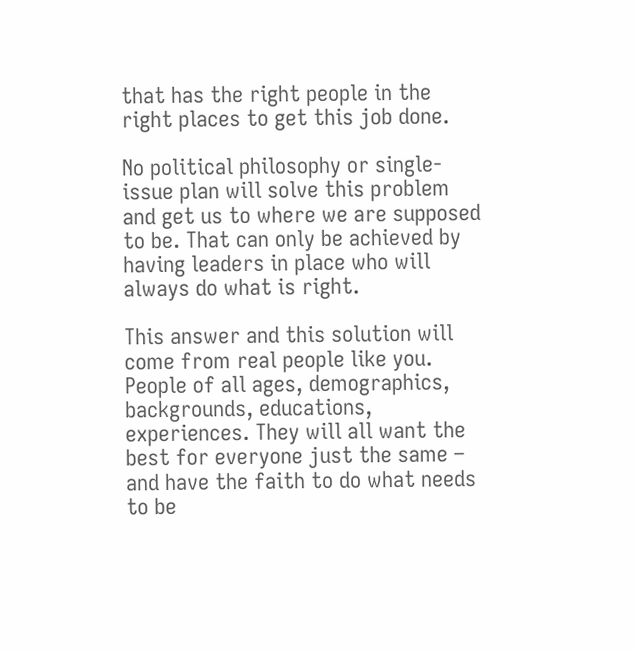that has the right people in the right places to get this job done.

No political philosophy or single-issue plan will solve this problem and get us to where we are supposed to be. That can only be achieved by having leaders in place who will always do what is right.

This answer and this solution will come from real people like you. People of all ages, demographics, backgrounds, educations, experiences. They will all want the best for everyone just the same – and have the faith to do what needs to be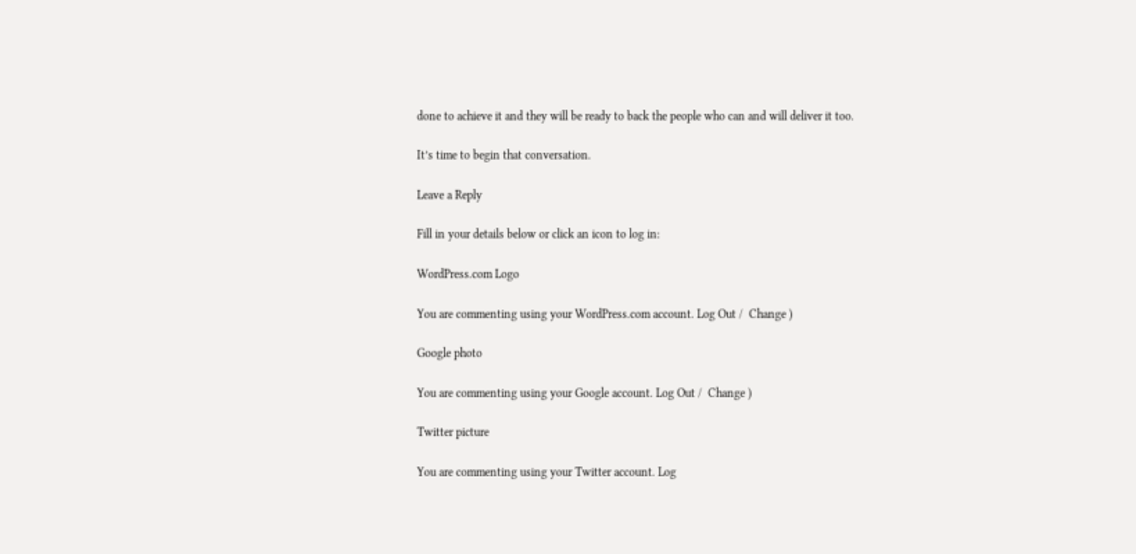done to achieve it and they will be ready to back the people who can and will deliver it too.

It’s time to begin that conversation.

Leave a Reply

Fill in your details below or click an icon to log in:

WordPress.com Logo

You are commenting using your WordPress.com account. Log Out /  Change )

Google photo

You are commenting using your Google account. Log Out /  Change )

Twitter picture

You are commenting using your Twitter account. Log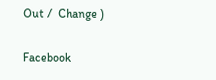Out /  Change )

Facebook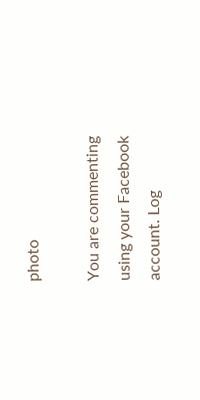photo

You are commenting using your Facebook account. Log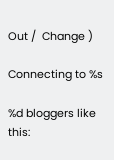Out /  Change )

Connecting to %s

%d bloggers like this: